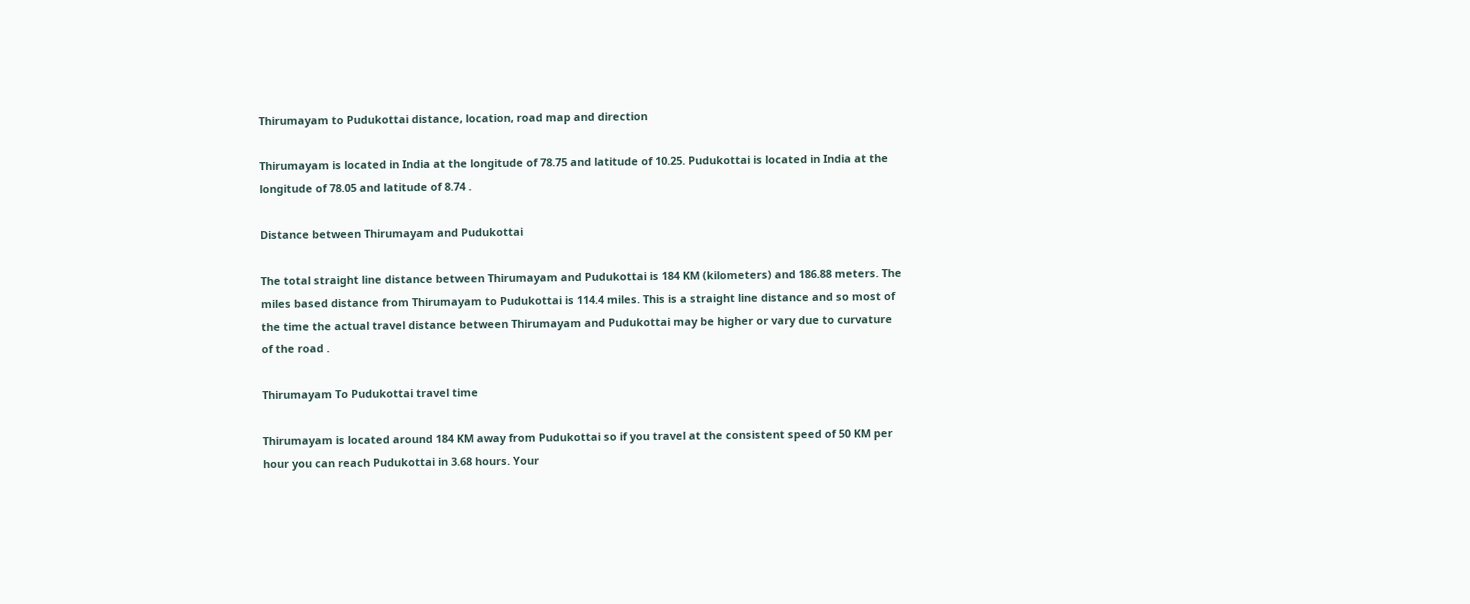Thirumayam to Pudukottai distance, location, road map and direction

Thirumayam is located in India at the longitude of 78.75 and latitude of 10.25. Pudukottai is located in India at the longitude of 78.05 and latitude of 8.74 .

Distance between Thirumayam and Pudukottai

The total straight line distance between Thirumayam and Pudukottai is 184 KM (kilometers) and 186.88 meters. The miles based distance from Thirumayam to Pudukottai is 114.4 miles. This is a straight line distance and so most of the time the actual travel distance between Thirumayam and Pudukottai may be higher or vary due to curvature of the road .

Thirumayam To Pudukottai travel time

Thirumayam is located around 184 KM away from Pudukottai so if you travel at the consistent speed of 50 KM per hour you can reach Pudukottai in 3.68 hours. Your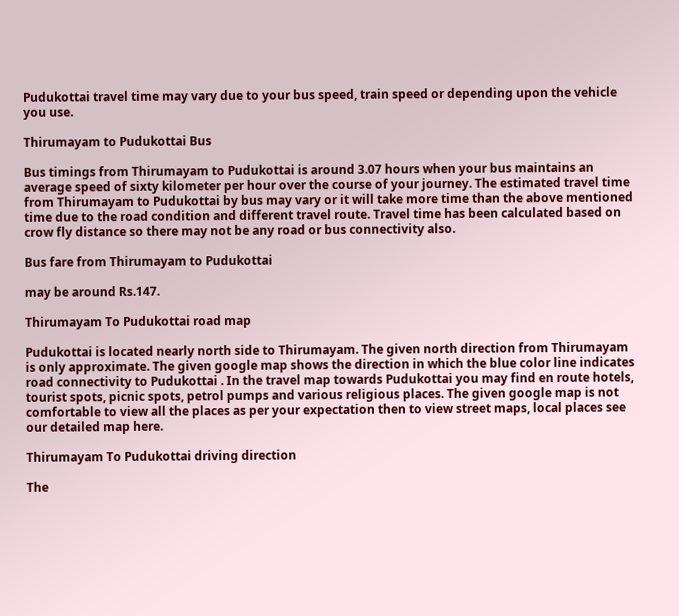Pudukottai travel time may vary due to your bus speed, train speed or depending upon the vehicle you use.

Thirumayam to Pudukottai Bus

Bus timings from Thirumayam to Pudukottai is around 3.07 hours when your bus maintains an average speed of sixty kilometer per hour over the course of your journey. The estimated travel time from Thirumayam to Pudukottai by bus may vary or it will take more time than the above mentioned time due to the road condition and different travel route. Travel time has been calculated based on crow fly distance so there may not be any road or bus connectivity also.

Bus fare from Thirumayam to Pudukottai

may be around Rs.147.

Thirumayam To Pudukottai road map

Pudukottai is located nearly north side to Thirumayam. The given north direction from Thirumayam is only approximate. The given google map shows the direction in which the blue color line indicates road connectivity to Pudukottai . In the travel map towards Pudukottai you may find en route hotels, tourist spots, picnic spots, petrol pumps and various religious places. The given google map is not comfortable to view all the places as per your expectation then to view street maps, local places see our detailed map here.

Thirumayam To Pudukottai driving direction

The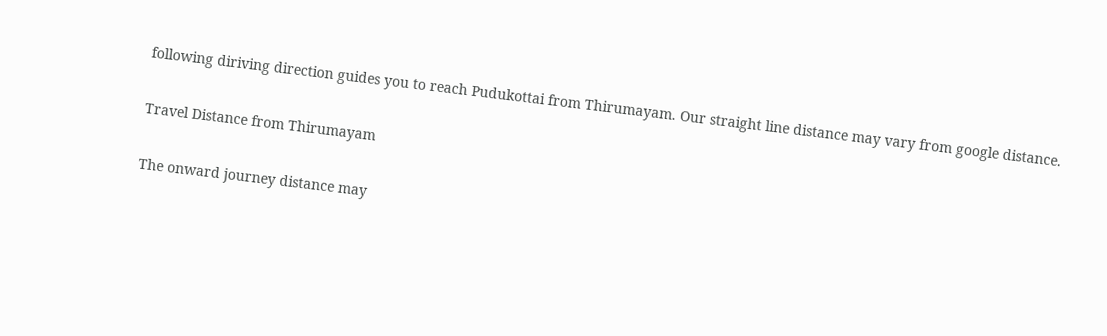following diriving direction guides you to reach Pudukottai from Thirumayam. Our straight line distance may vary from google distance.

Travel Distance from Thirumayam

The onward journey distance may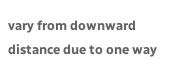vary from downward distance due to one way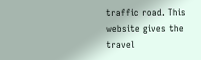traffic road. This website gives the travel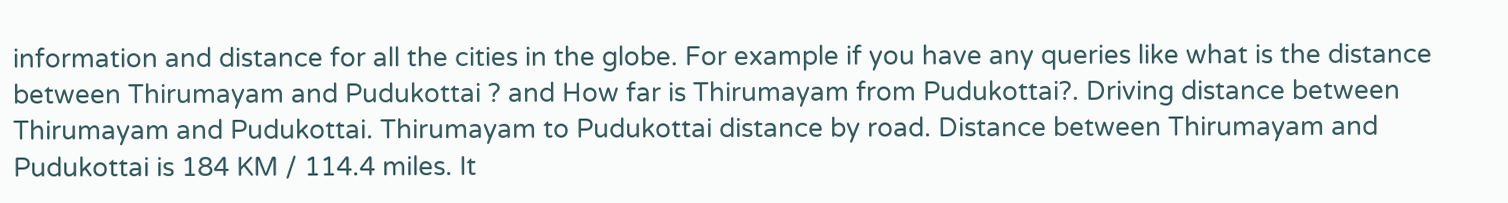information and distance for all the cities in the globe. For example if you have any queries like what is the distance between Thirumayam and Pudukottai ? and How far is Thirumayam from Pudukottai?. Driving distance between Thirumayam and Pudukottai. Thirumayam to Pudukottai distance by road. Distance between Thirumayam and Pudukottai is 184 KM / 114.4 miles. It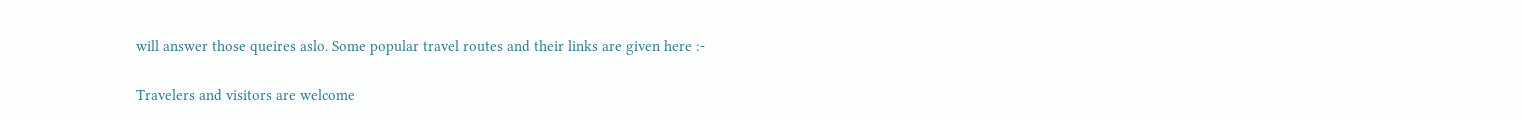will answer those queires aslo. Some popular travel routes and their links are given here :-

Travelers and visitors are welcome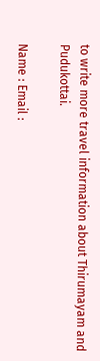to write more travel information about Thirumayam and Pudukottai.

Name : Email :